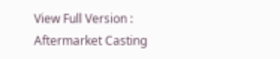View Full Version : Aftermarket Casting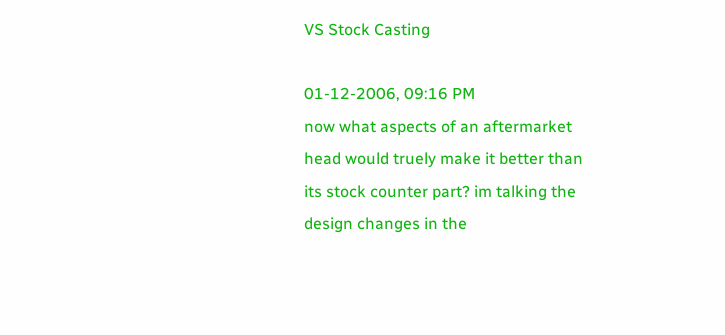VS Stock Casting

01-12-2006, 09:16 PM
now what aspects of an aftermarket head would truely make it better than its stock counter part? im talking the design changes in the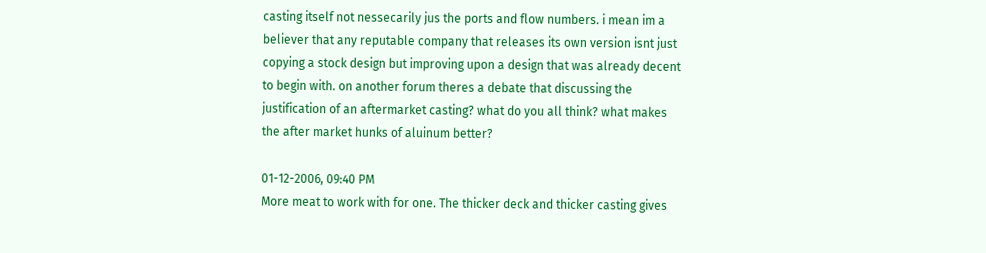casting itself not nessecarily jus the ports and flow numbers. i mean im a believer that any reputable company that releases its own version isnt just copying a stock design but improving upon a design that was already decent to begin with. on another forum theres a debate that discussing the justification of an aftermarket casting? what do you all think? what makes the after market hunks of aluinum better?

01-12-2006, 09:40 PM
More meat to work with for one. The thicker deck and thicker casting gives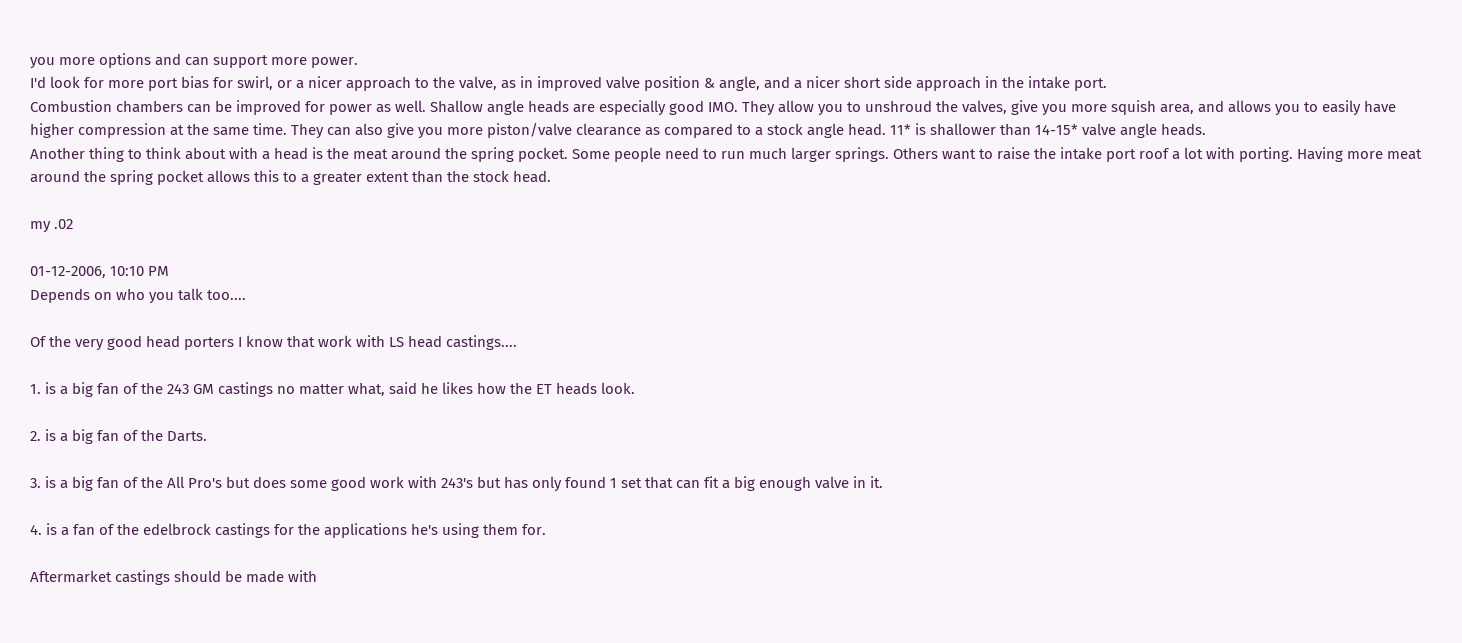you more options and can support more power.
I'd look for more port bias for swirl, or a nicer approach to the valve, as in improved valve position & angle, and a nicer short side approach in the intake port.
Combustion chambers can be improved for power as well. Shallow angle heads are especially good IMO. They allow you to unshroud the valves, give you more squish area, and allows you to easily have higher compression at the same time. They can also give you more piston/valve clearance as compared to a stock angle head. 11* is shallower than 14-15* valve angle heads.
Another thing to think about with a head is the meat around the spring pocket. Some people need to run much larger springs. Others want to raise the intake port roof a lot with porting. Having more meat around the spring pocket allows this to a greater extent than the stock head.

my .02

01-12-2006, 10:10 PM
Depends on who you talk too....

Of the very good head porters I know that work with LS head castings....

1. is a big fan of the 243 GM castings no matter what, said he likes how the ET heads look.

2. is a big fan of the Darts.

3. is a big fan of the All Pro's but does some good work with 243's but has only found 1 set that can fit a big enough valve in it.

4. is a fan of the edelbrock castings for the applications he's using them for.

Aftermarket castings should be made with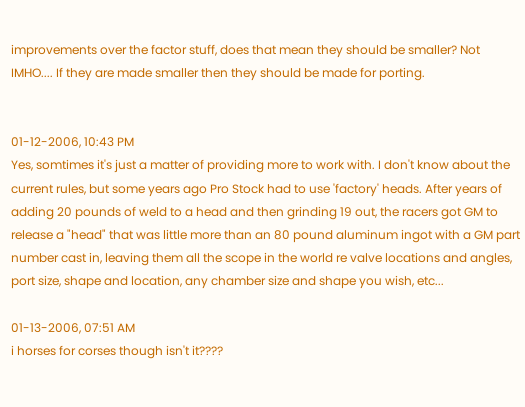improvements over the factor stuff, does that mean they should be smaller? Not IMHO.... If they are made smaller then they should be made for porting.


01-12-2006, 10:43 PM
Yes, somtimes it's just a matter of providing more to work with. I don't know about the current rules, but some years ago Pro Stock had to use 'factory' heads. After years of adding 20 pounds of weld to a head and then grinding 19 out, the racers got GM to release a "head" that was little more than an 80 pound aluminum ingot with a GM part number cast in, leaving them all the scope in the world re valve locations and angles, port size, shape and location, any chamber size and shape you wish, etc...

01-13-2006, 07:51 AM
i horses for corses though isn't it????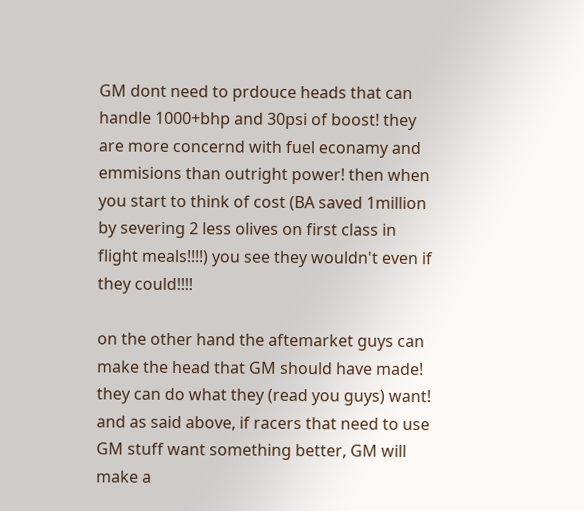GM dont need to prdouce heads that can handle 1000+bhp and 30psi of boost! they are more concernd with fuel econamy and emmisions than outright power! then when you start to think of cost (BA saved 1million by severing 2 less olives on first class in flight meals!!!!) you see they wouldn't even if they could!!!!

on the other hand the aftemarket guys can make the head that GM should have made! they can do what they (read you guys) want! and as said above, if racers that need to use GM stuff want something better, GM will make a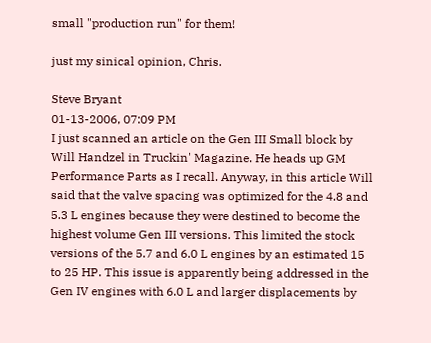small "production run" for them!

just my sinical opinion, Chris.

Steve Bryant
01-13-2006, 07:09 PM
I just scanned an article on the Gen III Small block by Will Handzel in Truckin' Magazine. He heads up GM Performance Parts as I recall. Anyway, in this article Will said that the valve spacing was optimized for the 4.8 and 5.3 L engines because they were destined to become the highest volume Gen III versions. This limited the stock versions of the 5.7 and 6.0 L engines by an estimated 15 to 25 HP. This issue is apparently being addressed in the Gen IV engines with 6.0 L and larger displacements by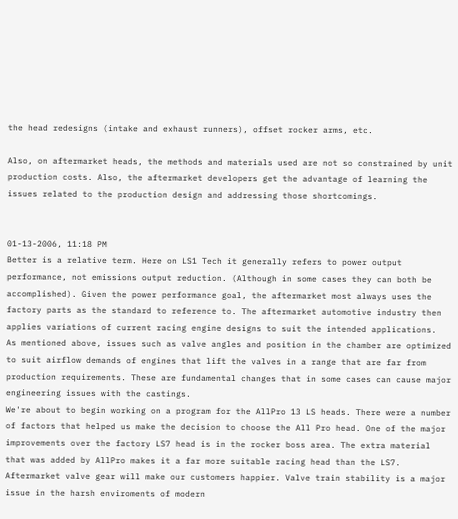the head redesigns (intake and exhaust runners), offset rocker arms, etc.

Also, on aftermarket heads, the methods and materials used are not so constrained by unit production costs. Also, the aftermarket developers get the advantage of learning the issues related to the production design and addressing those shortcomings.


01-13-2006, 11:18 PM
Better is a relative term. Here on LS1 Tech it generally refers to power output performance, not emissions output reduction. (Although in some cases they can both be accomplished). Given the power performance goal, the aftermarket most always uses the factory parts as the standard to reference to. The aftermarket automotive industry then applies variations of current racing engine designs to suit the intended applications.
As mentioned above, issues such as valve angles and position in the chamber are optimized to suit airflow demands of engines that lift the valves in a range that are far from production requirements. These are fundamental changes that in some cases can cause major engineering issues with the castings.
We're about to begin working on a program for the AllPro 13 LS heads. There were a number of factors that helped us make the decision to choose the All Pro head. One of the major improvements over the factory LS7 head is in the rocker boss area. The extra material that was added by AllPro makes it a far more suitable racing head than the LS7. Aftermarket valve gear will make our customers happier. Valve train stability is a major issue in the harsh enviroments of modern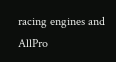racing engines and AllPro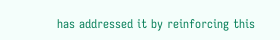has addressed it by reinforcing this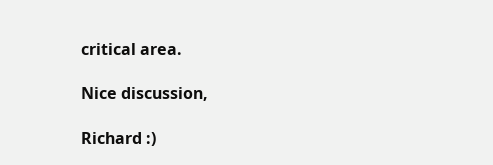critical area.

Nice discussion,

Richard :)